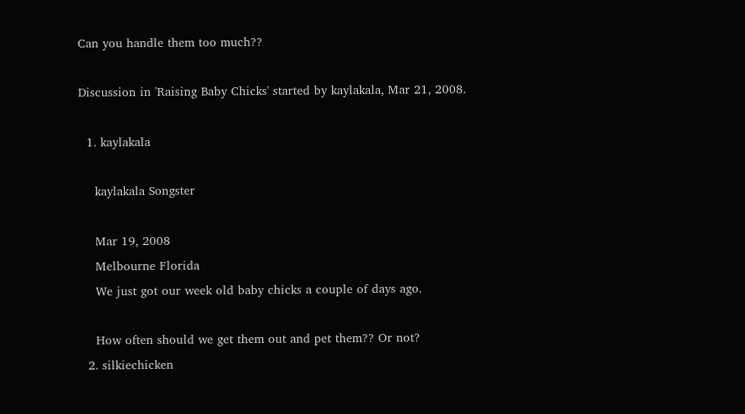Can you handle them too much??

Discussion in 'Raising Baby Chicks' started by kaylakala, Mar 21, 2008.

  1. kaylakala

    kaylakala Songster

    Mar 19, 2008
    Melbourne Florida
    We just got our week old baby chicks a couple of days ago.

    How often should we get them out and pet them?? Or not?
  2. silkiechicken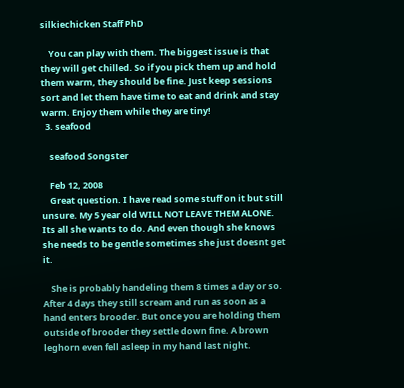silkiechicken Staff PhD

    You can play with them. The biggest issue is that they will get chilled. So if you pick them up and hold them warm, they should be fine. Just keep sessions sort and let them have time to eat and drink and stay warm. Enjoy them while they are tiny!
  3. seafood

    seafood Songster

    Feb 12, 2008
    Great question. I have read some stuff on it but still unsure. My 5 year old WILL NOT LEAVE THEM ALONE. Its all she wants to do. And even though she knows she needs to be gentle sometimes she just doesnt get it.

    She is probably handeling them 8 times a day or so. After 4 days they still scream and run as soon as a hand enters brooder. But once you are holding them outside of brooder they settle down fine. A brown leghorn even fell asleep in my hand last night.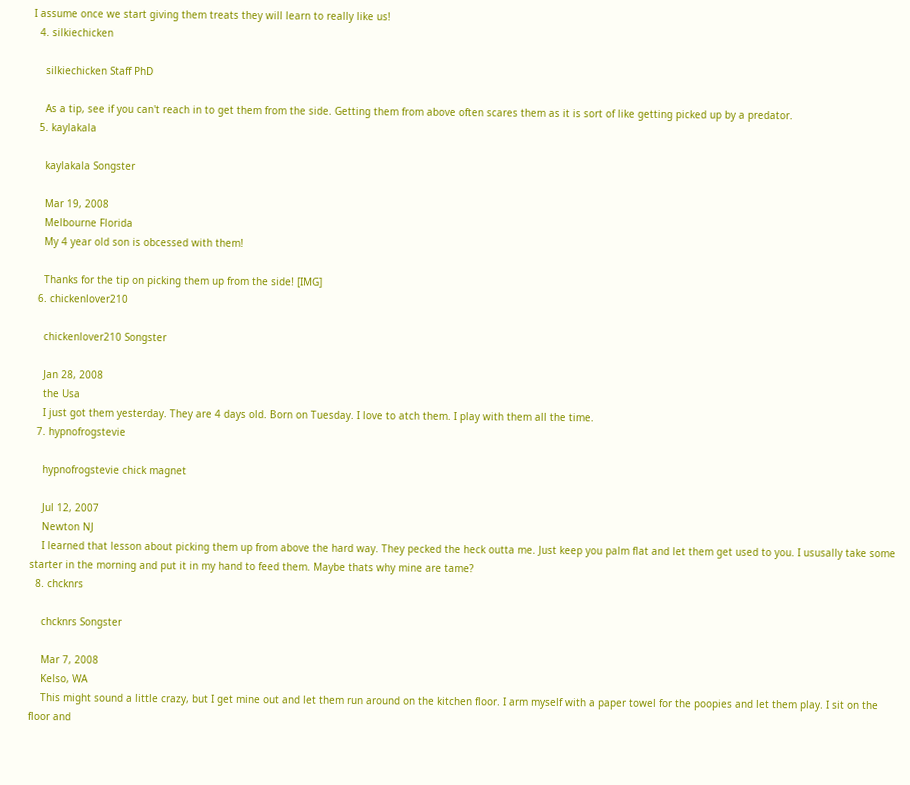I assume once we start giving them treats they will learn to really like us!
  4. silkiechicken

    silkiechicken Staff PhD

    As a tip, see if you can't reach in to get them from the side. Getting them from above often scares them as it is sort of like getting picked up by a predator.
  5. kaylakala

    kaylakala Songster

    Mar 19, 2008
    Melbourne Florida
    My 4 year old son is obcessed with them!

    Thanks for the tip on picking them up from the side! [IMG]
  6. chickenlover210

    chickenlover210 Songster

    Jan 28, 2008
    the Usa
    I just got them yesterday. They are 4 days old. Born on Tuesday. I love to atch them. I play with them all the time.
  7. hypnofrogstevie

    hypnofrogstevie chick magnet

    Jul 12, 2007
    Newton NJ
    I learned that lesson about picking them up from above the hard way. They pecked the heck outta me. Just keep you palm flat and let them get used to you. I ususally take some starter in the morning and put it in my hand to feed them. Maybe thats why mine are tame?
  8. chcknrs

    chcknrs Songster

    Mar 7, 2008
    Kelso, WA
    This might sound a little crazy, but I get mine out and let them run around on the kitchen floor. I arm myself with a paper towel for the poopies and let them play. I sit on the floor and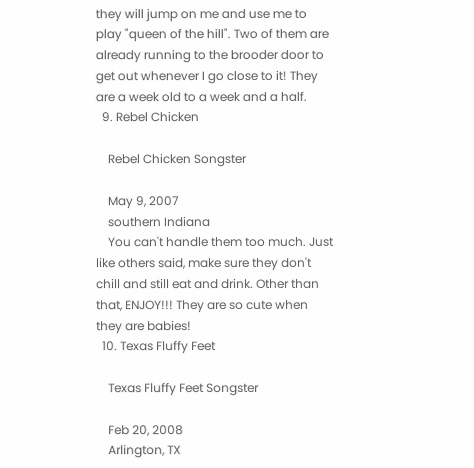they will jump on me and use me to play "queen of the hill". Two of them are already running to the brooder door to get out whenever I go close to it! They are a week old to a week and a half.
  9. Rebel Chicken

    Rebel Chicken Songster

    May 9, 2007
    southern Indiana
    You can't handle them too much. Just like others said, make sure they don't chill and still eat and drink. Other than that, ENJOY!!! They are so cute when they are babies!
  10. Texas Fluffy Feet

    Texas Fluffy Feet Songster

    Feb 20, 2008
    Arlington, TX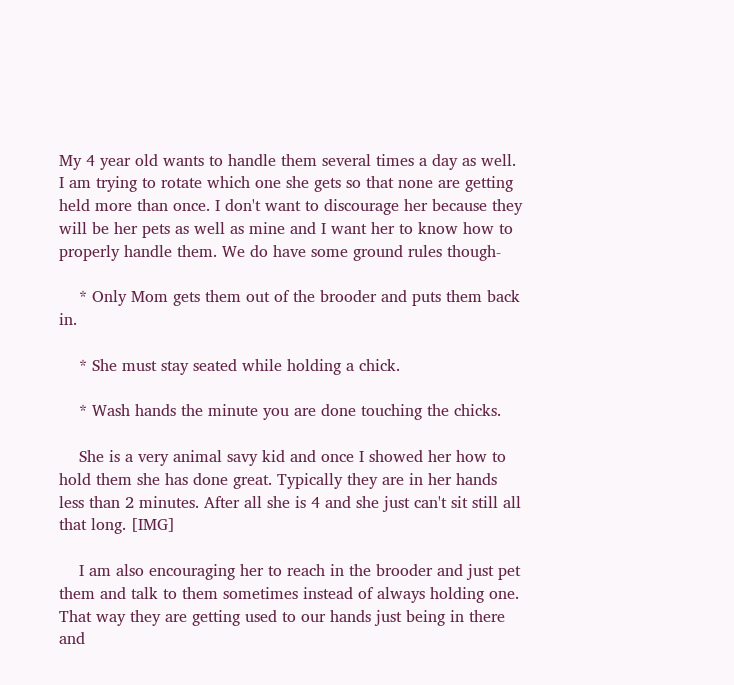My 4 year old wants to handle them several times a day as well. I am trying to rotate which one she gets so that none are getting held more than once. I don't want to discourage her because they will be her pets as well as mine and I want her to know how to properly handle them. We do have some ground rules though-

    * Only Mom gets them out of the brooder and puts them back in.

    * She must stay seated while holding a chick.

    * Wash hands the minute you are done touching the chicks.

    She is a very animal savy kid and once I showed her how to hold them she has done great. Typically they are in her hands less than 2 minutes. After all she is 4 and she just can't sit still all that long. [IMG]

    I am also encouraging her to reach in the brooder and just pet them and talk to them sometimes instead of always holding one. That way they are getting used to our hands just being in there and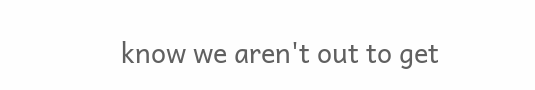know we aren't out to get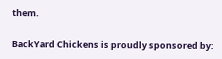them.

BackYard Chickens is proudly sponsored by: